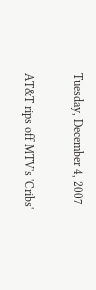Tuesday, December 4, 2007

AT&T rips off MTV's 'Cribs'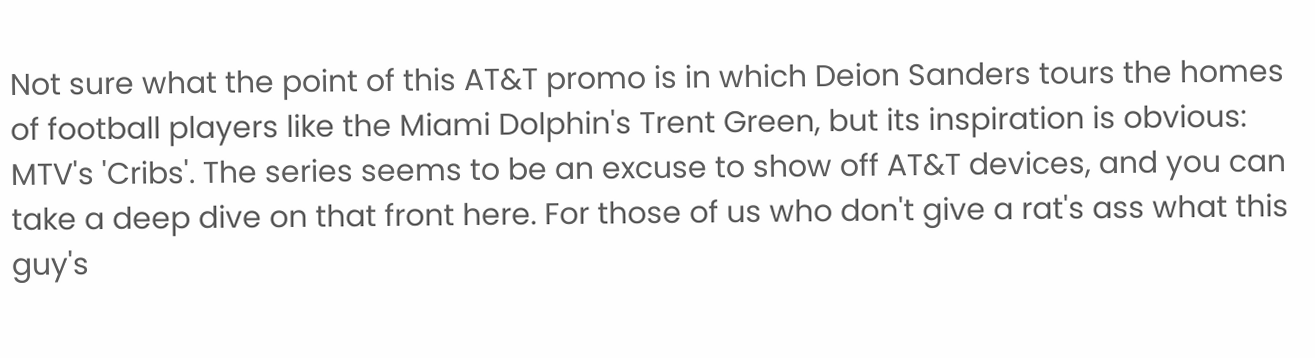Not sure what the point of this AT&T promo is in which Deion Sanders tours the homes of football players like the Miami Dolphin's Trent Green, but its inspiration is obvious: MTV's 'Cribs'. The series seems to be an excuse to show off AT&T devices, and you can take a deep dive on that front here. For those of us who don't give a rat's ass what this guy's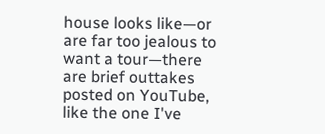house looks like—or are far too jealous to want a tour—there are brief outtakes posted on YouTube, like the one I've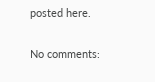posted here.

No comments: